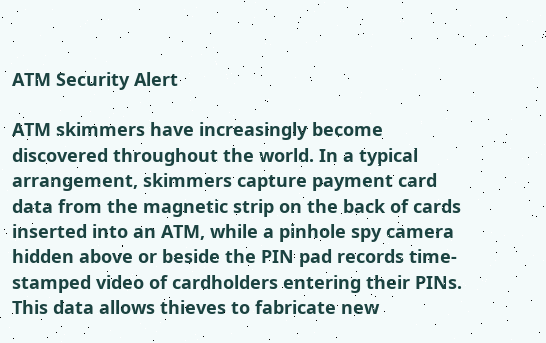ATM Security Alert

ATM skimmers have increasingly become discovered throughout the world. In a typical arrangement, skimmers capture payment card data from the magnetic strip on the back of cards inserted into an ATM, while a pinhole spy camera hidden above or beside the PIN pad records time-stamped video of cardholders entering their PINs. This data allows thieves to fabricate new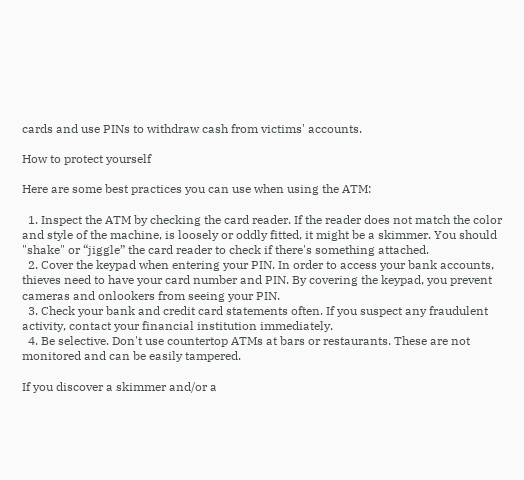cards and use PINs to withdraw cash from victims' accounts.

How to protect yourself

Here are some best practices you can use when using the ATM:

  1. Inspect the ATM by checking the card reader. If the reader does not match the color and style of the machine, is loosely or oddly fitted, it might be a skimmer. You should "shake" or “jiggle” the card reader to check if there's something attached.
  2. Cover the keypad when entering your PIN. In order to access your bank accounts, thieves need to have your card number and PIN. By covering the keypad, you prevent cameras and onlookers from seeing your PIN.
  3. Check your bank and credit card statements often. If you suspect any fraudulent activity, contact your financial institution immediately.
  4. Be selective. Don't use countertop ATMs at bars or restaurants. These are not monitored and can be easily tampered.

If you discover a skimmer and/or a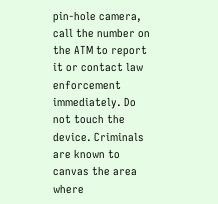pin-hole camera, call the number on the ATM to report it or contact law enforcement immediately. Do not touch the device. Criminals are known to canvas the area where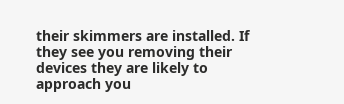their skimmers are installed. If they see you removing their devices they are likely to approach you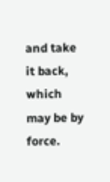and take it back, which may be by force.